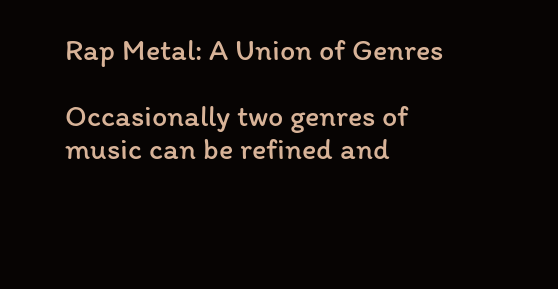Rap Metal: A Union of Genres

Occasionally two genres of music can be refined and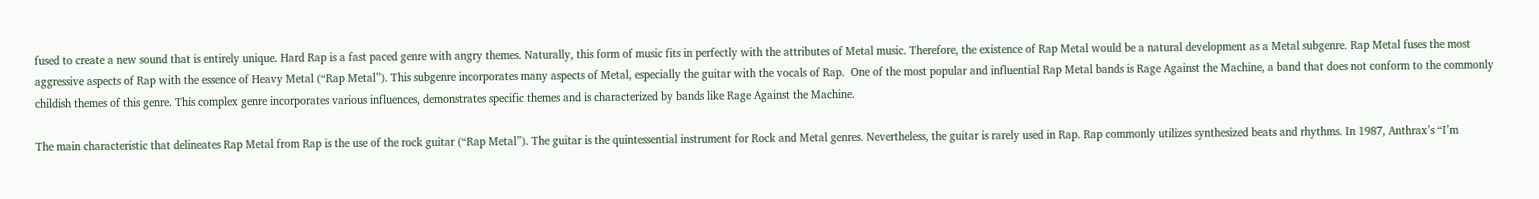fused to create a new sound that is entirely unique. Hard Rap is a fast paced genre with angry themes. Naturally, this form of music fits in perfectly with the attributes of Metal music. Therefore, the existence of Rap Metal would be a natural development as a Metal subgenre. Rap Metal fuses the most aggressive aspects of Rap with the essence of Heavy Metal (“Rap Metal”). This subgenre incorporates many aspects of Metal, especially the guitar with the vocals of Rap.  One of the most popular and influential Rap Metal bands is Rage Against the Machine, a band that does not conform to the commonly childish themes of this genre. This complex genre incorporates various influences, demonstrates specific themes and is characterized by bands like Rage Against the Machine.

The main characteristic that delineates Rap Metal from Rap is the use of the rock guitar (“Rap Metal”). The guitar is the quintessential instrument for Rock and Metal genres. Nevertheless, the guitar is rarely used in Rap. Rap commonly utilizes synthesized beats and rhythms. In 1987, Anthrax’s “I’m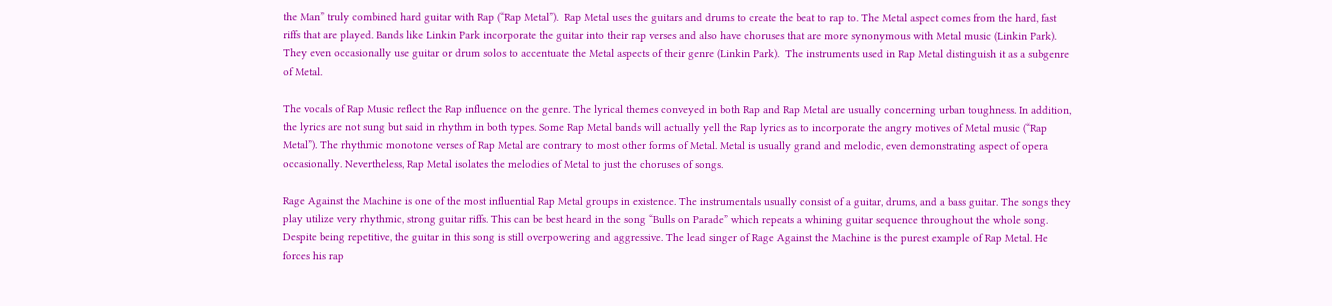the Man” truly combined hard guitar with Rap (“Rap Metal”).  Rap Metal uses the guitars and drums to create the beat to rap to. The Metal aspect comes from the hard, fast riffs that are played. Bands like Linkin Park incorporate the guitar into their rap verses and also have choruses that are more synonymous with Metal music (Linkin Park). They even occasionally use guitar or drum solos to accentuate the Metal aspects of their genre (Linkin Park).  The instruments used in Rap Metal distinguish it as a subgenre of Metal.

The vocals of Rap Music reflect the Rap influence on the genre. The lyrical themes conveyed in both Rap and Rap Metal are usually concerning urban toughness. In addition, the lyrics are not sung but said in rhythm in both types. Some Rap Metal bands will actually yell the Rap lyrics as to incorporate the angry motives of Metal music (“Rap Metal”). The rhythmic monotone verses of Rap Metal are contrary to most other forms of Metal. Metal is usually grand and melodic, even demonstrating aspect of opera occasionally. Nevertheless, Rap Metal isolates the melodies of Metal to just the choruses of songs.

Rage Against the Machine is one of the most influential Rap Metal groups in existence. The instrumentals usually consist of a guitar, drums, and a bass guitar. The songs they play utilize very rhythmic, strong guitar riffs. This can be best heard in the song “Bulls on Parade” which repeats a whining guitar sequence throughout the whole song. Despite being repetitive, the guitar in this song is still overpowering and aggressive. The lead singer of Rage Against the Machine is the purest example of Rap Metal. He forces his rap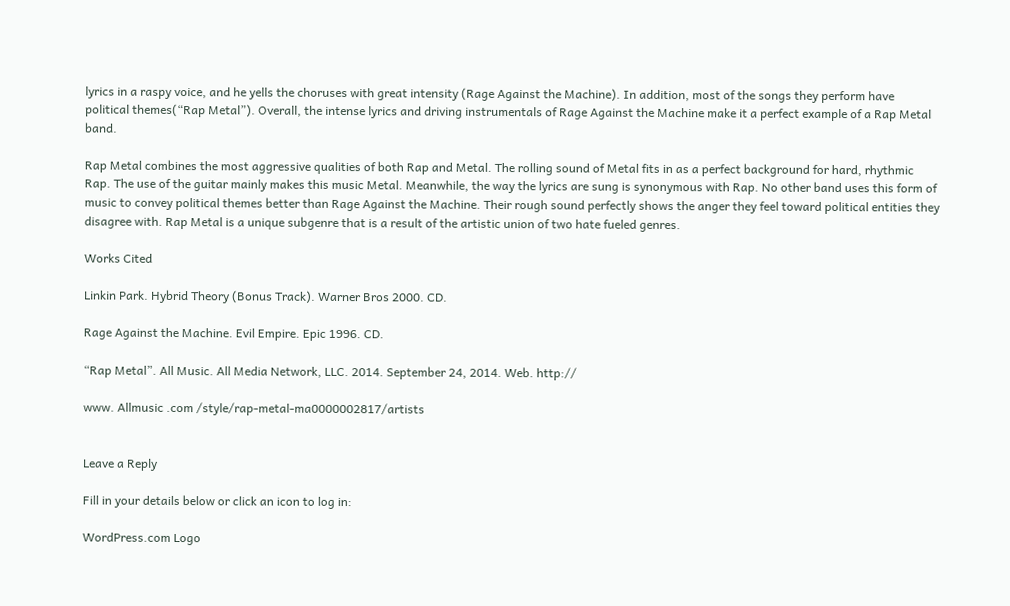lyrics in a raspy voice, and he yells the choruses with great intensity (Rage Against the Machine). In addition, most of the songs they perform have political themes(“Rap Metal”). Overall, the intense lyrics and driving instrumentals of Rage Against the Machine make it a perfect example of a Rap Metal band.

Rap Metal combines the most aggressive qualities of both Rap and Metal. The rolling sound of Metal fits in as a perfect background for hard, rhythmic Rap. The use of the guitar mainly makes this music Metal. Meanwhile, the way the lyrics are sung is synonymous with Rap. No other band uses this form of music to convey political themes better than Rage Against the Machine. Their rough sound perfectly shows the anger they feel toward political entities they disagree with. Rap Metal is a unique subgenre that is a result of the artistic union of two hate fueled genres.

Works Cited

Linkin Park. Hybrid Theory (Bonus Track). Warner Bros 2000. CD.

Rage Against the Machine. Evil Empire. Epic 1996. CD.

“Rap Metal”. All Music. All Media Network, LLC. 2014. September 24, 2014. Web. http://

www. Allmusic .com /style/rap-metal-ma0000002817/artists


Leave a Reply

Fill in your details below or click an icon to log in:

WordPress.com Logo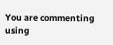You are commenting using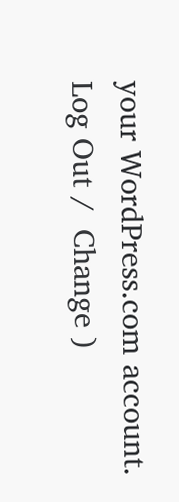your WordPress.com account. Log Out /  Change )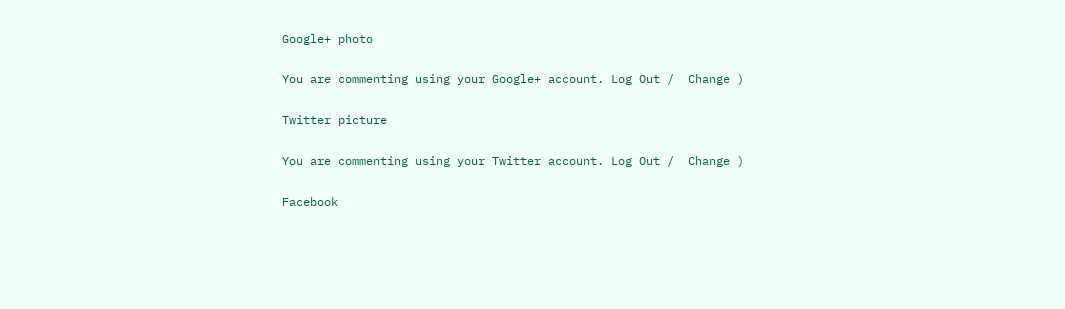Google+ photo

You are commenting using your Google+ account. Log Out /  Change )

Twitter picture

You are commenting using your Twitter account. Log Out /  Change )

Facebook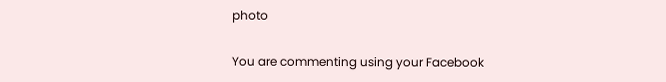photo

You are commenting using your Facebook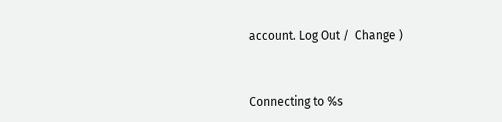account. Log Out /  Change )


Connecting to %s